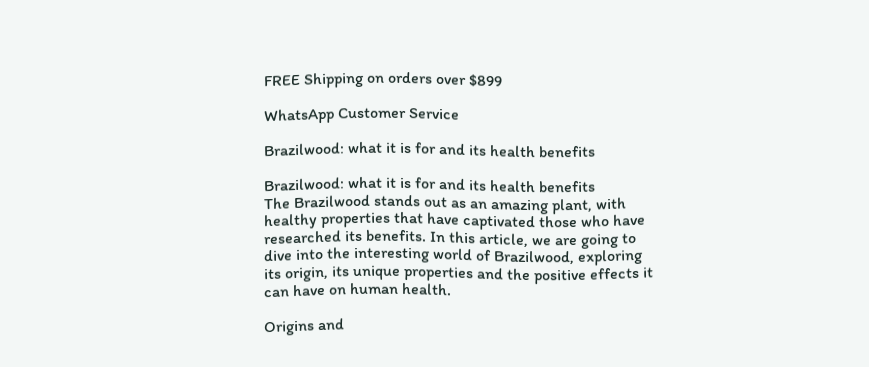FREE Shipping on orders over $899

WhatsApp Customer Service

Brazilwood: what it is for and its health benefits

Brazilwood: what it is for and its health benefits
The Brazilwood stands out as an amazing plant, with healthy properties that have captivated those who have researched its benefits. In this article, we are going to dive into the interesting world of Brazilwood, exploring its origin, its unique properties and the positive effects it can have on human health.

Origins and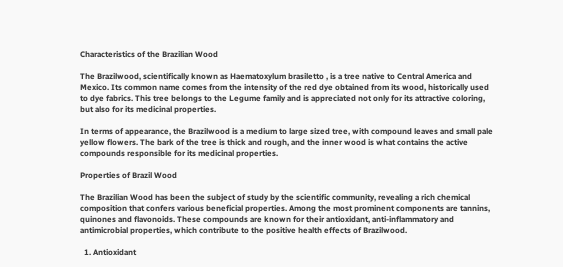Characteristics of the Brazilian Wood

The Brazilwood, scientifically known as Haematoxylum brasiletto , is a tree native to Central America and Mexico. Its common name comes from the intensity of the red dye obtained from its wood, historically used to dye fabrics. This tree belongs to the Legume family and is appreciated not only for its attractive coloring, but also for its medicinal properties.

In terms of appearance, the Brazilwood is a medium to large sized tree, with compound leaves and small pale yellow flowers. The bark of the tree is thick and rough, and the inner wood is what contains the active compounds responsible for its medicinal properties.

Properties of Brazil Wood

The Brazilian Wood has been the subject of study by the scientific community, revealing a rich chemical composition that confers various beneficial properties. Among the most prominent components are tannins, quinones and flavonoids. These compounds are known for their antioxidant, anti-inflammatory and antimicrobial properties, which contribute to the positive health effects of Brazilwood.

  1. Antioxidant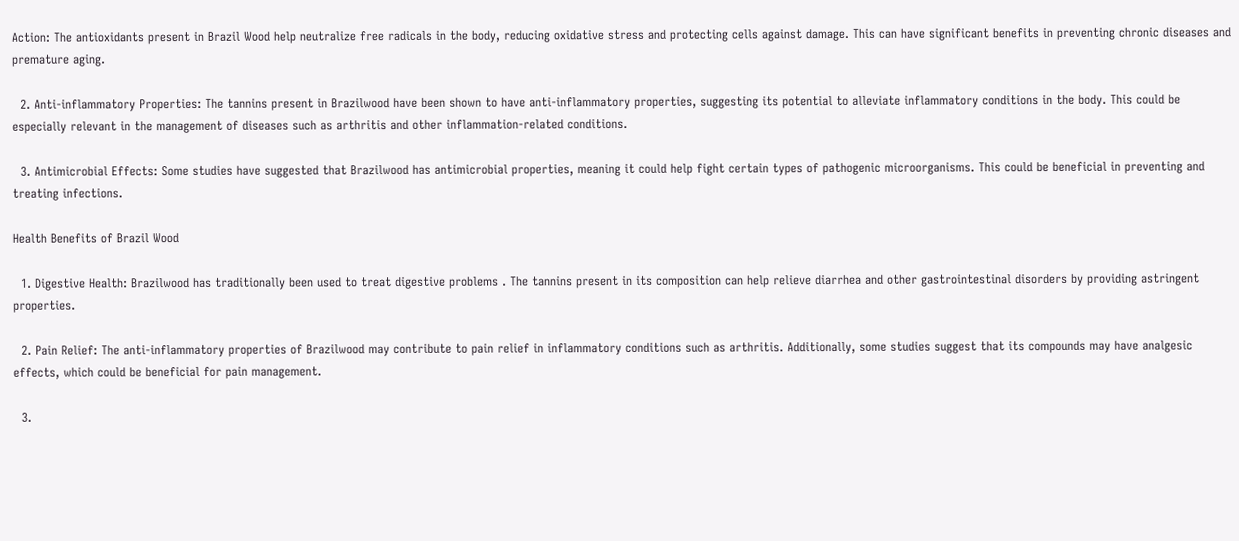Action: The antioxidants present in Brazil Wood help neutralize free radicals in the body, reducing oxidative stress and protecting cells against damage. This can have significant benefits in preventing chronic diseases and premature aging.

  2. Anti-inflammatory Properties: The tannins present in Brazilwood have been shown to have anti-inflammatory properties, suggesting its potential to alleviate inflammatory conditions in the body. This could be especially relevant in the management of diseases such as arthritis and other inflammation-related conditions.

  3. Antimicrobial Effects: Some studies have suggested that Brazilwood has antimicrobial properties, meaning it could help fight certain types of pathogenic microorganisms. This could be beneficial in preventing and treating infections.

Health Benefits of Brazil Wood

  1. Digestive Health: Brazilwood has traditionally been used to treat digestive problems . The tannins present in its composition can help relieve diarrhea and other gastrointestinal disorders by providing astringent properties.

  2. Pain Relief: The anti-inflammatory properties of Brazilwood may contribute to pain relief in inflammatory conditions such as arthritis. Additionally, some studies suggest that its compounds may have analgesic effects, which could be beneficial for pain management.

  3.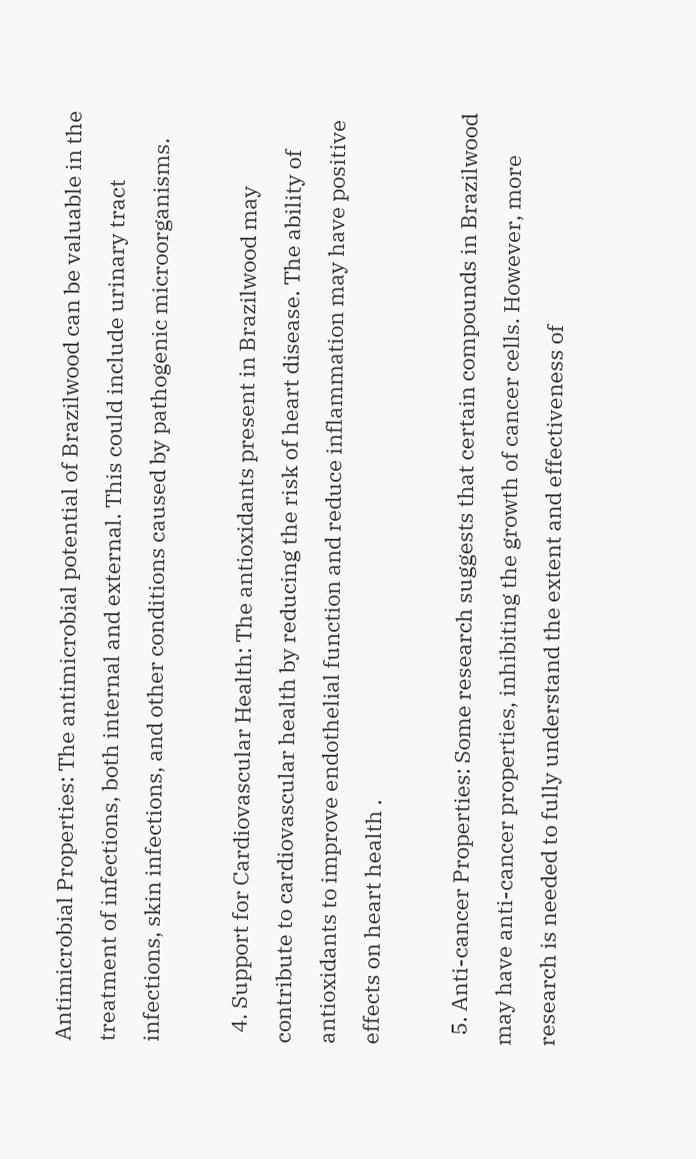Antimicrobial Properties: The antimicrobial potential of Brazilwood can be valuable in the treatment of infections, both internal and external. This could include urinary tract infections, skin infections, and other conditions caused by pathogenic microorganisms.

  4. Support for Cardiovascular Health: The antioxidants present in Brazilwood may contribute to cardiovascular health by reducing the risk of heart disease. The ability of antioxidants to improve endothelial function and reduce inflammation may have positive effects on heart health .

  5. Anti-cancer Properties: Some research suggests that certain compounds in Brazilwood may have anti-cancer properties, inhibiting the growth of cancer cells. However, more research is needed to fully understand the extent and effectiveness of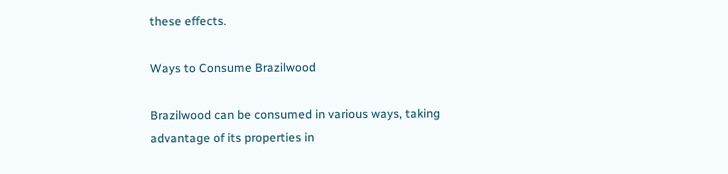these effects.

Ways to Consume Brazilwood

Brazilwood can be consumed in various ways, taking advantage of its properties in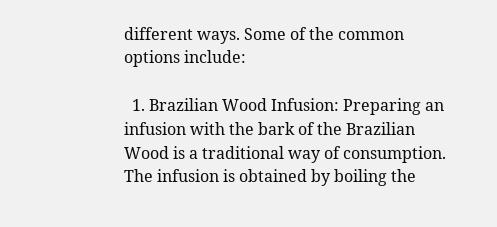different ways. Some of the common options include:

  1. Brazilian Wood Infusion: Preparing an infusion with the bark of the Brazilian Wood is a traditional way of consumption. The infusion is obtained by boiling the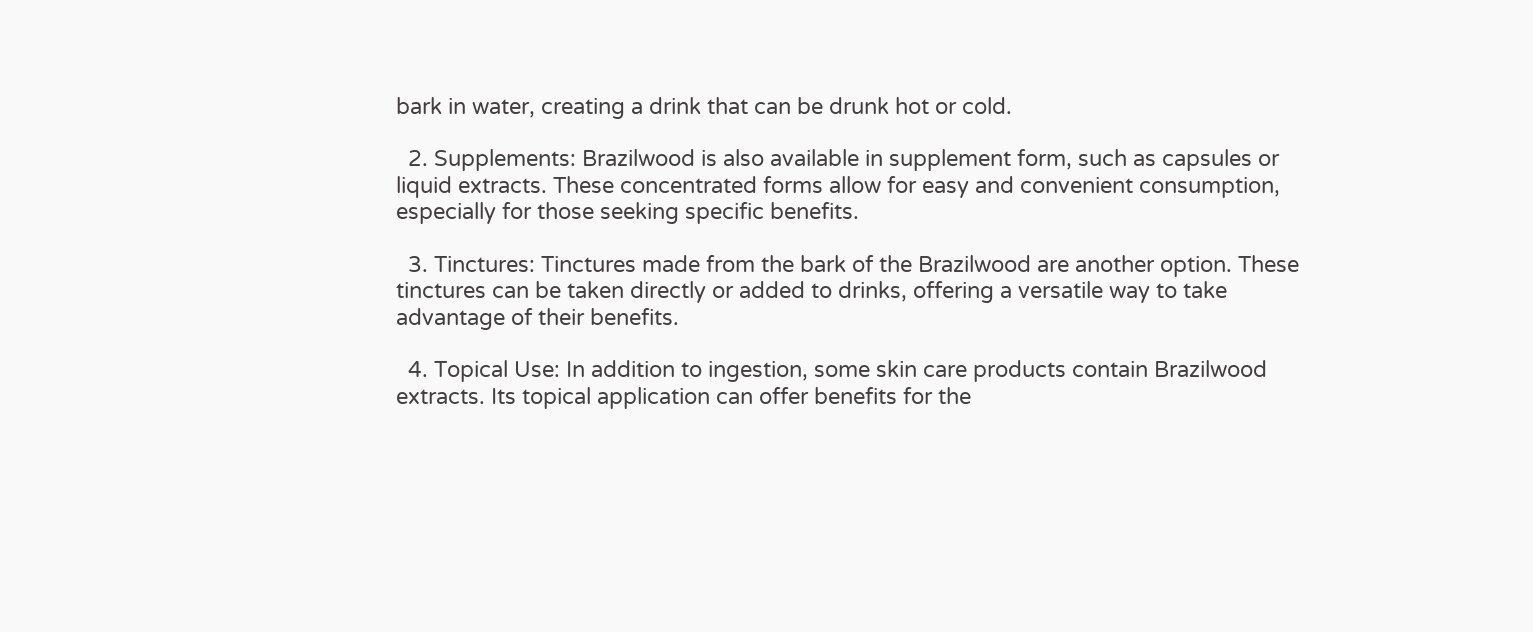bark in water, creating a drink that can be drunk hot or cold.

  2. Supplements: Brazilwood is also available in supplement form, such as capsules or liquid extracts. These concentrated forms allow for easy and convenient consumption, especially for those seeking specific benefits.

  3. Tinctures: Tinctures made from the bark of the Brazilwood are another option. These tinctures can be taken directly or added to drinks, offering a versatile way to take advantage of their benefits.

  4. Topical Use: In addition to ingestion, some skin care products contain Brazilwood extracts. Its topical application can offer benefits for the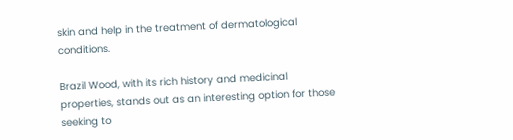skin and help in the treatment of dermatological conditions.

Brazil Wood, with its rich history and medicinal properties, stands out as an interesting option for those seeking to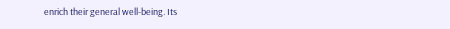enrich their general well-being. Its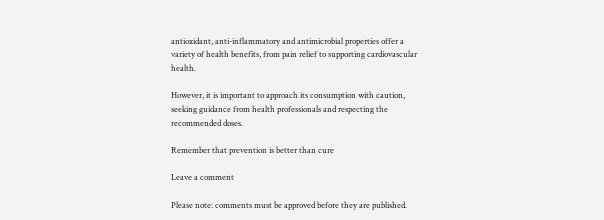antioxidant, anti-inflammatory and antimicrobial properties offer a variety of health benefits, from pain relief to supporting cardiovascular health.

However, it is important to approach its consumption with caution, seeking guidance from health professionals and respecting the recommended doses.

Remember that prevention is better than cure

Leave a comment

Please note: comments must be approved before they are published.